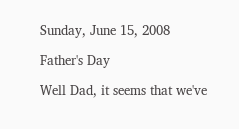Sunday, June 15, 2008

Father's Day

Well Dad, it seems that we've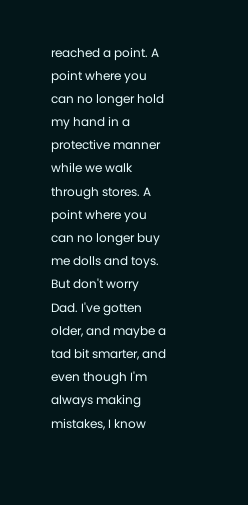reached a point. A point where you can no longer hold my hand in a protective manner while we walk through stores. A point where you can no longer buy me dolls and toys. But don't worry Dad. I've gotten older, and maybe a tad bit smarter, and even though I'm always making mistakes, I know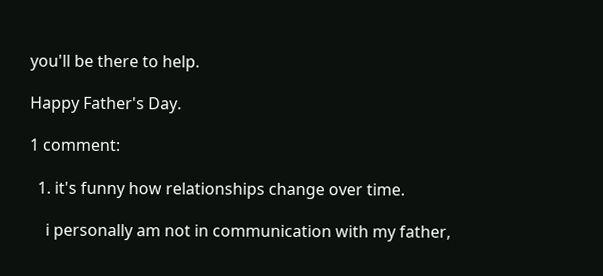you'll be there to help.

Happy Father's Day.

1 comment:

  1. it's funny how relationships change over time.

    i personally am not in communication with my father,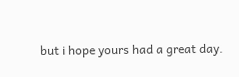but i hope yours had a great day.